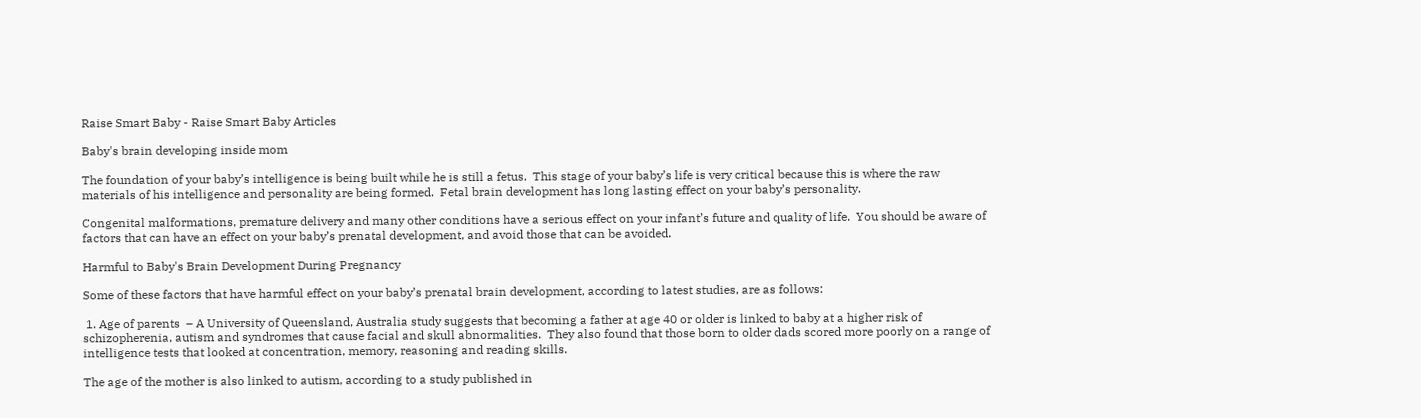Raise Smart Baby - Raise Smart Baby Articles

Baby's brain developing inside mom

The foundation of your baby’s intelligence is being built while he is still a fetus.  This stage of your baby’s life is very critical because this is where the raw materials of his intelligence and personality are being formed.  Fetal brain development has long lasting effect on your baby’s personality.

Congenital malformations, premature delivery and many other conditions have a serious effect on your infant’s future and quality of life.  You should be aware of factors that can have an effect on your baby’s prenatal development, and avoid those that can be avoided.

Harmful to Baby's Brain Development During Pregnancy

Some of these factors that have harmful effect on your baby’s prenatal brain development, according to latest studies, are as follows:

 1. Age of parents  – A University of Queensland, Australia study suggests that becoming a father at age 40 or older is linked to baby at a higher risk of schizopherenia, autism and syndromes that cause facial and skull abnormalities.  They also found that those born to older dads scored more poorly on a range of intelligence tests that looked at concentration, memory, reasoning and reading skills.

The age of the mother is also linked to autism, according to a study published in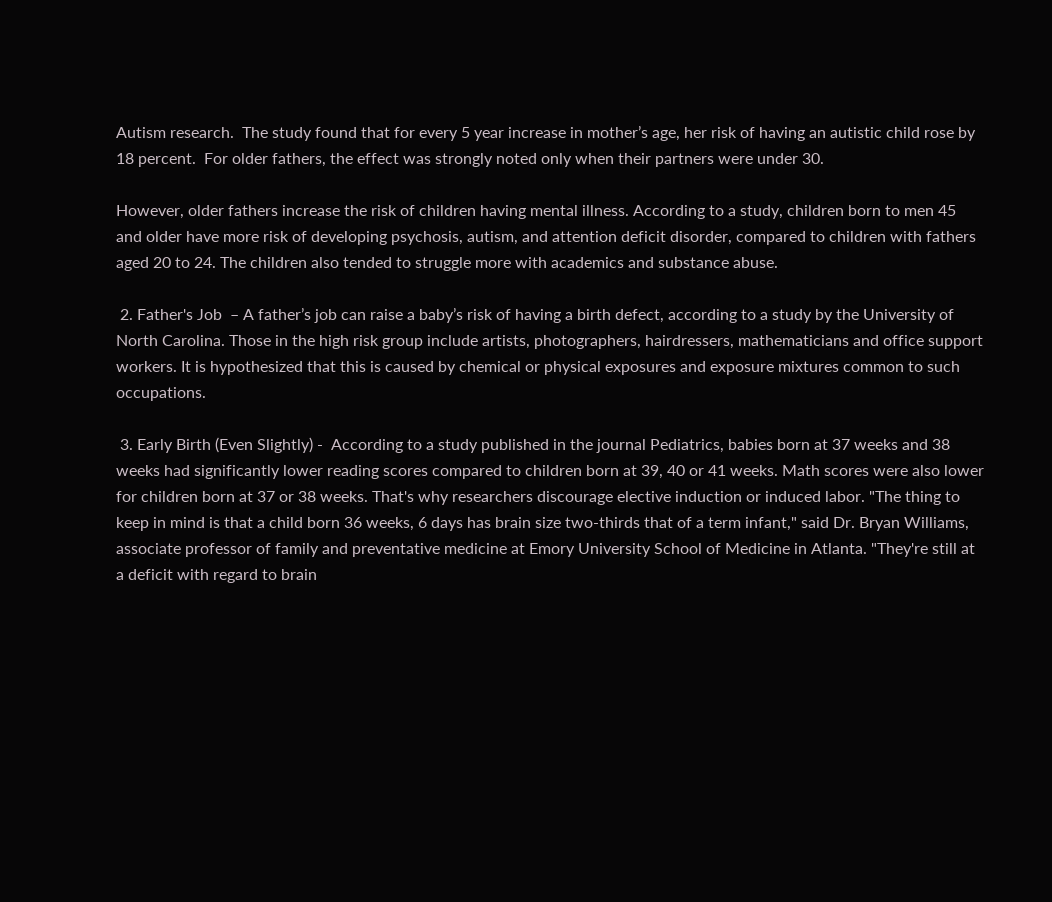Autism research.  The study found that for every 5 year increase in mother’s age, her risk of having an autistic child rose by 18 percent.  For older fathers, the effect was strongly noted only when their partners were under 30.

However, older fathers increase the risk of children having mental illness. According to a study, children born to men 45 and older have more risk of developing psychosis, autism, and attention deficit disorder, compared to children with fathers aged 20 to 24. The children also tended to struggle more with academics and substance abuse.

 2. Father's Job  – A father’s job can raise a baby’s risk of having a birth defect, according to a study by the University of North Carolina. Those in the high risk group include artists, photographers, hairdressers, mathematicians and office support workers. It is hypothesized that this is caused by chemical or physical exposures and exposure mixtures common to such occupations.

 3. Early Birth (Even Slightly) -  According to a study published in the journal Pediatrics, babies born at 37 weeks and 38 weeks had significantly lower reading scores compared to children born at 39, 40 or 41 weeks. Math scores were also lower for children born at 37 or 38 weeks. That's why researchers discourage elective induction or induced labor. "The thing to keep in mind is that a child born 36 weeks, 6 days has brain size two-thirds that of a term infant," said Dr. Bryan Williams, associate professor of family and preventative medicine at Emory University School of Medicine in Atlanta. "They're still at a deficit with regard to brain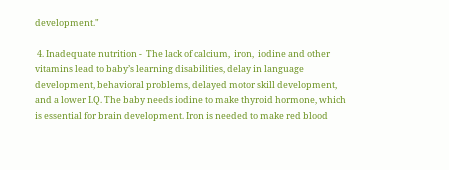development."

 4. Inadequate nutrition -  The lack of calcium,  iron,  iodine and other vitamins lead to baby’s learning disabilities, delay in language development, behavioral problems, delayed motor skill development, and a lower I.Q. The baby needs iodine to make thyroid hormone, which is essential for brain development. Iron is needed to make red blood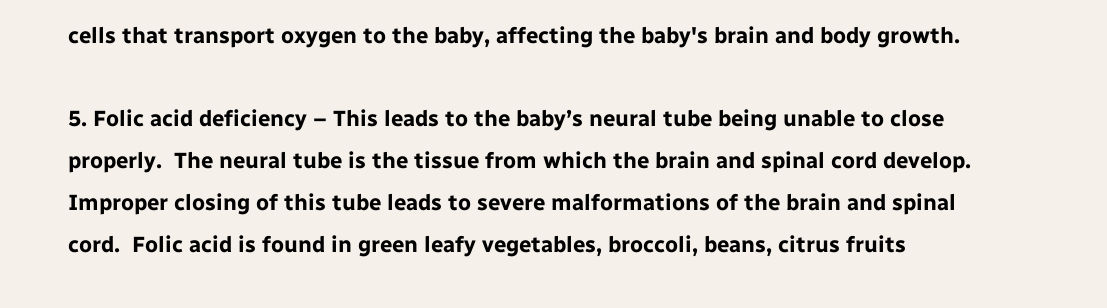cells that transport oxygen to the baby, affecting the baby's brain and body growth.

5. Folic acid deficiency – This leads to the baby’s neural tube being unable to close properly.  The neural tube is the tissue from which the brain and spinal cord develop.  Improper closing of this tube leads to severe malformations of the brain and spinal cord.  Folic acid is found in green leafy vegetables, broccoli, beans, citrus fruits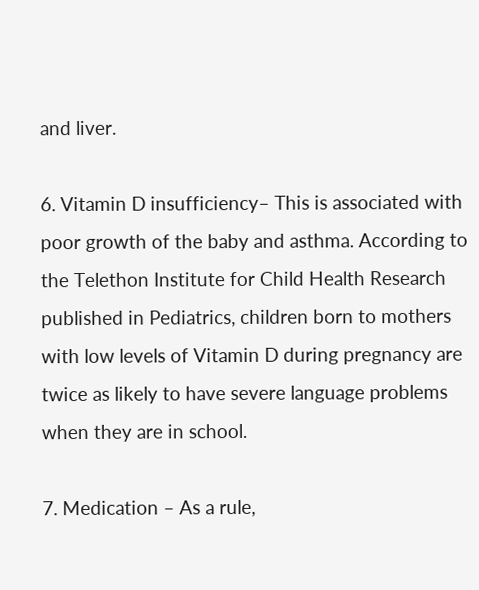and liver.

6. Vitamin D insufficiency– This is associated with poor growth of the baby and asthma. According to the Telethon Institute for Child Health Research published in Pediatrics, children born to mothers with low levels of Vitamin D during pregnancy are twice as likely to have severe language problems when they are in school.

7. Medication – As a rule,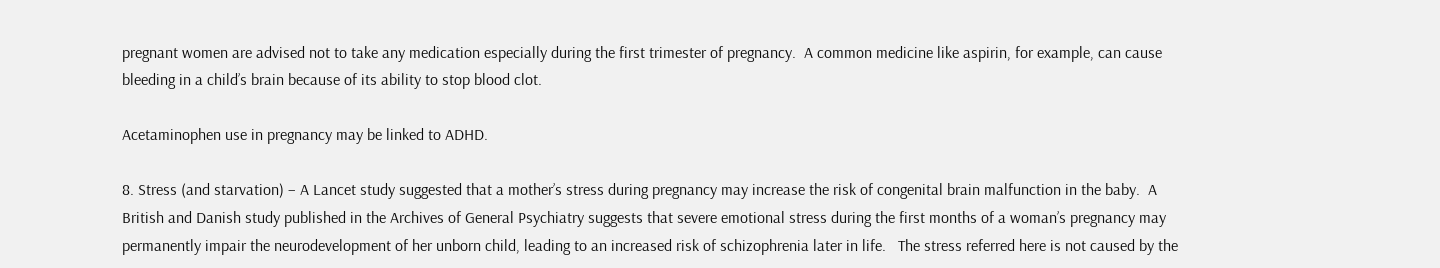pregnant women are advised not to take any medication especially during the first trimester of pregnancy.  A common medicine like aspirin, for example, can cause bleeding in a child’s brain because of its ability to stop blood clot.

Acetaminophen use in pregnancy may be linked to ADHD.

8. Stress (and starvation) – A Lancet study suggested that a mother’s stress during pregnancy may increase the risk of congenital brain malfunction in the baby.  A British and Danish study published in the Archives of General Psychiatry suggests that severe emotional stress during the first months of a woman’s pregnancy may permanently impair the neurodevelopment of her unborn child, leading to an increased risk of schizophrenia later in life.   The stress referred here is not caused by the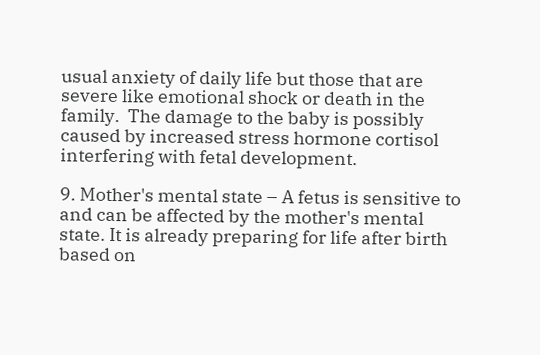usual anxiety of daily life but those that are severe like emotional shock or death in the family.  The damage to the baby is possibly caused by increased stress hormone cortisol interfering with fetal development.

9. Mother's mental state – A fetus is sensitive to and can be affected by the mother's mental state. It is already preparing for life after birth based on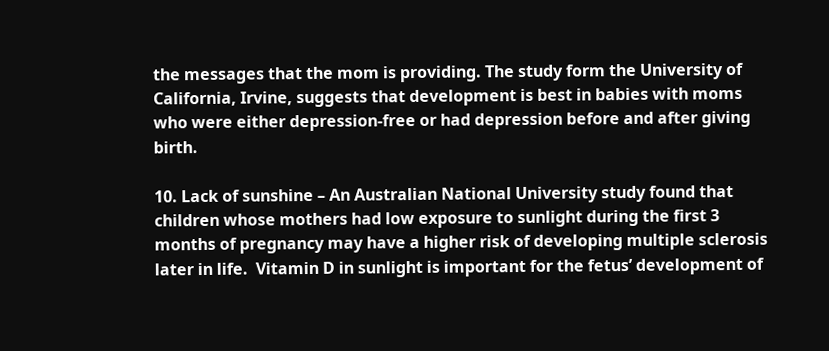the messages that the mom is providing. The study form the University of California, Irvine, suggests that development is best in babies with moms who were either depression-free or had depression before and after giving birth.

10. Lack of sunshine – An Australian National University study found that children whose mothers had low exposure to sunlight during the first 3 months of pregnancy may have a higher risk of developing multiple sclerosis later in life.  Vitamin D in sunlight is important for the fetus’ development of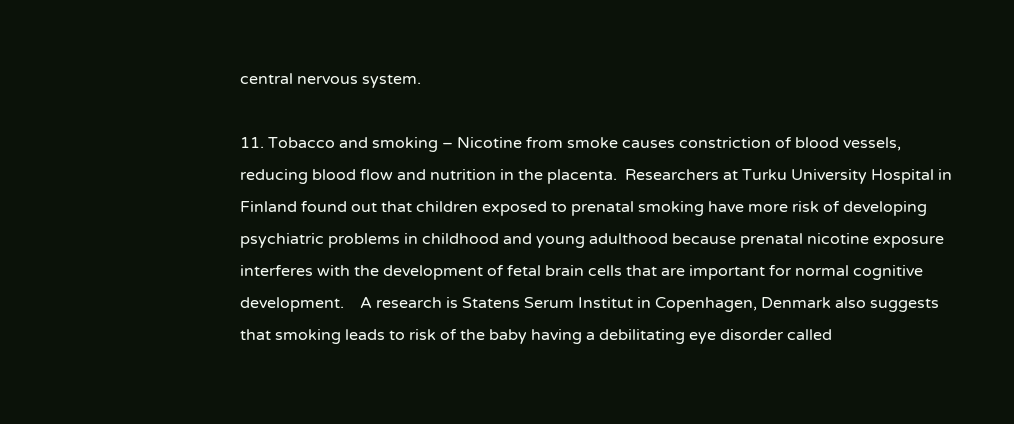central nervous system.

11. Tobacco and smoking – Nicotine from smoke causes constriction of blood vessels, reducing blood flow and nutrition in the placenta.  Researchers at Turku University Hospital in Finland found out that children exposed to prenatal smoking have more risk of developing psychiatric problems in childhood and young adulthood because prenatal nicotine exposure interferes with the development of fetal brain cells that are important for normal cognitive development.    A research is Statens Serum Institut in Copenhagen, Denmark also suggests that smoking leads to risk of the baby having a debilitating eye disorder called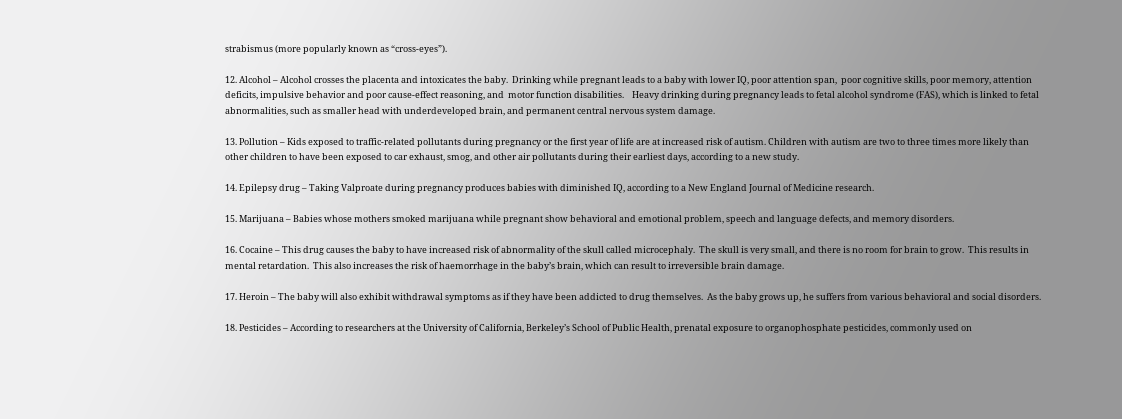strabismus (more popularly known as “cross-eyes”).

12. Alcohol – Alcohol crosses the placenta and intoxicates the baby.  Drinking while pregnant leads to a baby with lower IQ, poor attention span,  poor cognitive skills, poor memory, attention deficits, impulsive behavior and poor cause-effect reasoning, and  motor function disabilities.    Heavy drinking during pregnancy leads to fetal alcohol syndrome (FAS), which is linked to fetal abnormalities, such as smaller head with underdeveloped brain, and permanent central nervous system damage.

13. Pollution – Kids exposed to traffic-related pollutants during pregnancy or the first year of life are at increased risk of autism. Children with autism are two to three times more likely than other children to have been exposed to car exhaust, smog, and other air pollutants during their earliest days, according to a new study.

14. Epilepsy drug – Taking Valproate during pregnancy produces babies with diminished IQ, according to a New England Journal of Medicine research.

15. Marijuana – Babies whose mothers smoked marijuana while pregnant show behavioral and emotional problem, speech and language defects, and memory disorders.

16. Cocaine – This drug causes the baby to have increased risk of abnormality of the skull called microcephaly.  The skull is very small, and there is no room for brain to grow.  This results in mental retardation.  This also increases the risk of haemorrhage in the baby’s brain, which can result to irreversible brain damage.

17. Heroin – The baby will also exhibit withdrawal symptoms as if they have been addicted to drug themselves.  As the baby grows up, he suffers from various behavioral and social disorders.

18. Pesticides – According to researchers at the University of California, Berkeley’s School of Public Health, prenatal exposure to organophosphate pesticides, commonly used on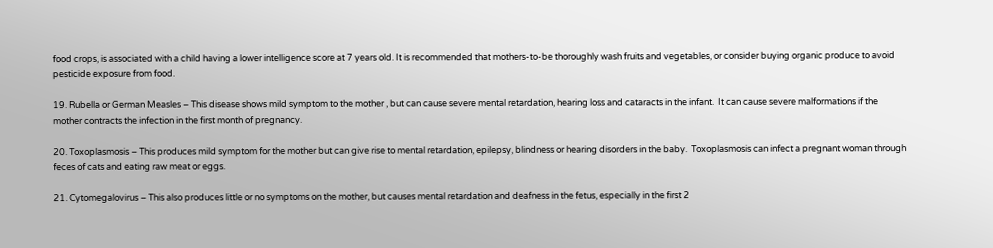food crops, is associated with a child having a lower intelligence score at 7 years old. It is recommended that mothers-to-be thoroughly wash fruits and vegetables, or consider buying organic produce to avoid pesticide exposure from food.

19. Rubella or German Measles – This disease shows mild symptom to the mother , but can cause severe mental retardation, hearing loss and cataracts in the infant.  It can cause severe malformations if the mother contracts the infection in the first month of pregnancy.

20. Toxoplasmosis – This produces mild symptom for the mother but can give rise to mental retardation, epilepsy, blindness or hearing disorders in the baby.  Toxoplasmosis can infect a pregnant woman through feces of cats and eating raw meat or eggs.

21. Cytomegalovirus – This also produces little or no symptoms on the mother, but causes mental retardation and deafness in the fetus, especially in the first 2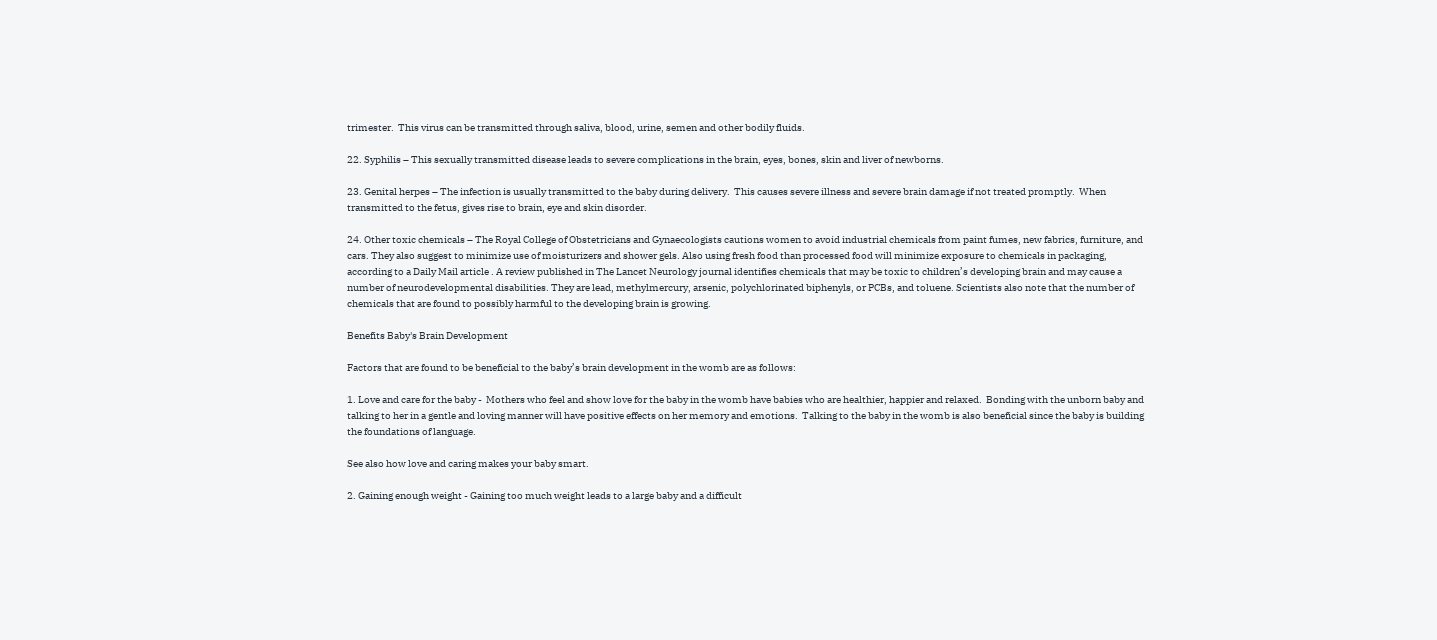trimester.  This virus can be transmitted through saliva, blood, urine, semen and other bodily fluids.

22. Syphilis – This sexually transmitted disease leads to severe complications in the brain, eyes, bones, skin and liver of newborns.

23. Genital herpes – The infection is usually transmitted to the baby during delivery.  This causes severe illness and severe brain damage if not treated promptly.  When transmitted to the fetus, gives rise to brain, eye and skin disorder.

24. Other toxic chemicals – The Royal College of Obstetricians and Gynaecologists cautions women to avoid industrial chemicals from paint fumes, new fabrics, furniture, and cars. They also suggest to minimize use of moisturizers and shower gels. Also using fresh food than processed food will minimize exposure to chemicals in packaging, according to a Daily Mail article . A review published in The Lancet Neurology journal identifies chemicals that may be toxic to children’s developing brain and may cause a number of neurodevelopmental disabilities. They are lead, methylmercury, arsenic, polychlorinated biphenyls, or PCBs, and toluene. Scientists also note that the number of chemicals that are found to possibly harmful to the developing brain is growing.

Benefits Baby's Brain Development

Factors that are found to be beneficial to the baby’s brain development in the womb are as follows:

1. Love and care for the baby -  Mothers who feel and show love for the baby in the womb have babies who are healthier, happier and relaxed.  Bonding with the unborn baby and talking to her in a gentle and loving manner will have positive effects on her memory and emotions.  Talking to the baby in the womb is also beneficial since the baby is building the foundations of language.

See also how love and caring makes your baby smart.

2. Gaining enough weight - Gaining too much weight leads to a large baby and a difficult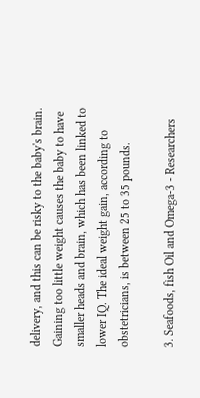delivery, and this can be risky to the baby's brain. Gaining too little weight causes the baby to have smaller heads and brain, which has been linked to lower IQ. The ideal weight gain, according to obstetricians, is between 25 to 35 pounds.

3. Seafoods, fish Oil and Omega-3 - Researchers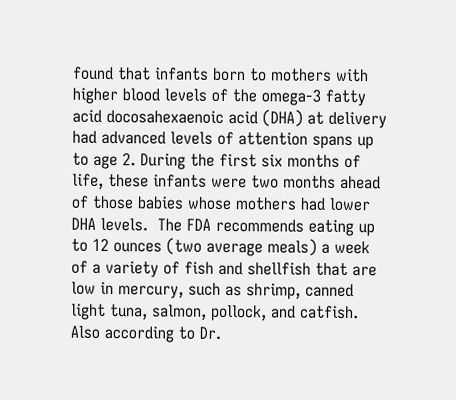found that infants born to mothers with higher blood levels of the omega-3 fatty acid docosahexaenoic acid (DHA) at delivery had advanced levels of attention spans up to age 2. During the first six months of life, these infants were two months ahead of those babies whose mothers had lower DHA levels.  The FDA recommends eating up to 12 ounces (two average meals) a week of a variety of fish and shellfish that are low in mercury, such as shrimp, canned light tuna, salmon, pollock, and catfish. Also according to Dr.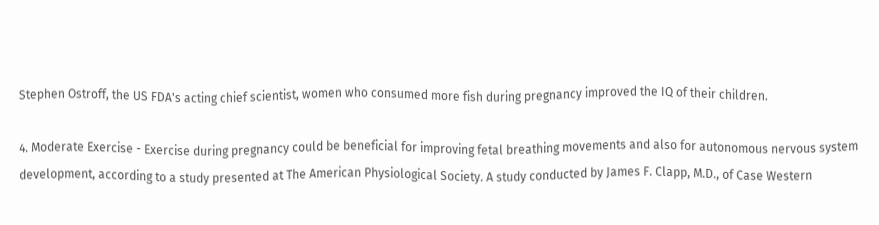Stephen Ostroff, the US FDA's acting chief scientist, women who consumed more fish during pregnancy improved the IQ of their children.

4. Moderate Exercise - Exercise during pregnancy could be beneficial for improving fetal breathing movements and also for autonomous nervous system development, according to a study presented at The American Physiological Society. A study conducted by James F. Clapp, M.D., of Case Western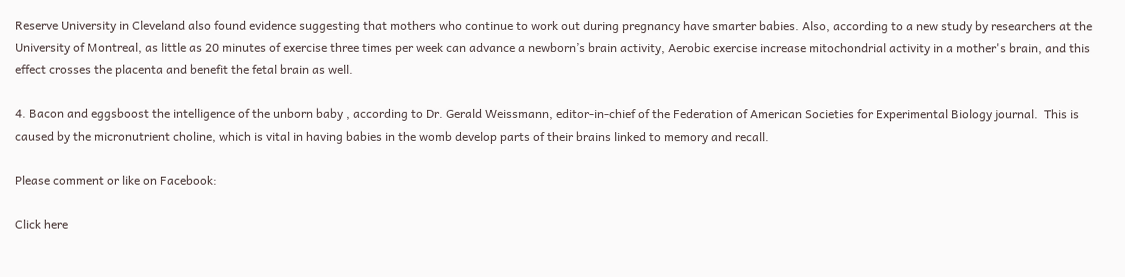Reserve University in Cleveland also found evidence suggesting that mothers who continue to work out during pregnancy have smarter babies. Also, according to a new study by researchers at the University of Montreal, as little as 20 minutes of exercise three times per week can advance a newborn’s brain activity, Aerobic exercise increase mitochondrial activity in a mother's brain, and this effect crosses the placenta and benefit the fetal brain as well.

4. Bacon and eggsboost the intelligence of the unborn baby , according to Dr. Gerald Weissmann, editor-in-chief of the Federation of American Societies for Experimental Biology journal.  This is caused by the micronutrient choline, which is vital in having babies in the womb develop parts of their brains linked to memory and recall.

Please comment or like on Facebook:

Click here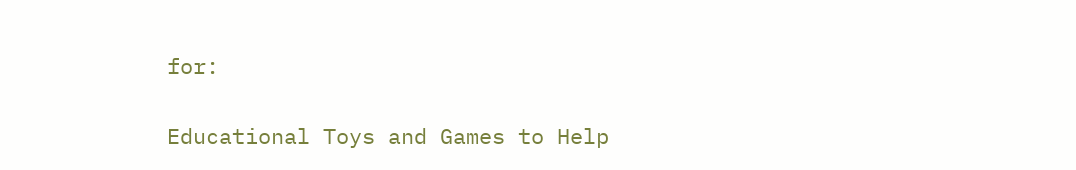for:

Educational Toys and Games to Help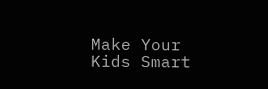Make Your Kids Smart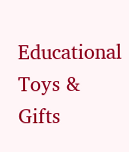Educational Toys & Gifts